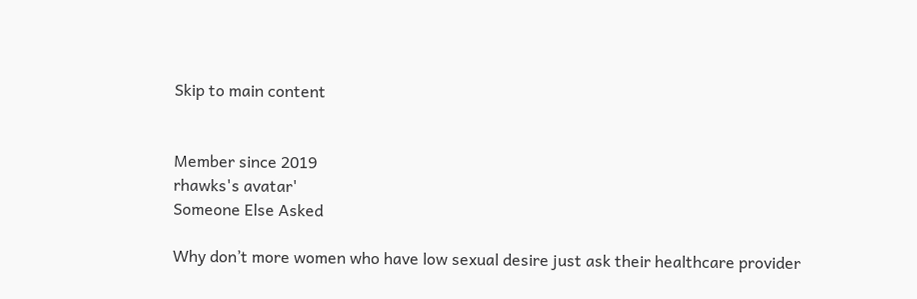Skip to main content


Member since 2019
rhawks's avatar'
Someone Else Asked

Why don’t more women who have low sexual desire just ask their healthcare provider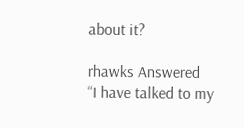about it?

rhawks Answered
“I have talked to my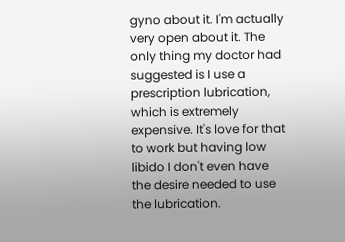gyno about it. I'm actually very open about it. The only thing my doctor had suggested is I use a prescription lubrication, which is extremely expensive. It's love for that to work but having low libido I don't even have the desire needed to use the lubrication.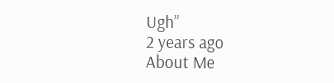Ugh”
2 years ago
About Me